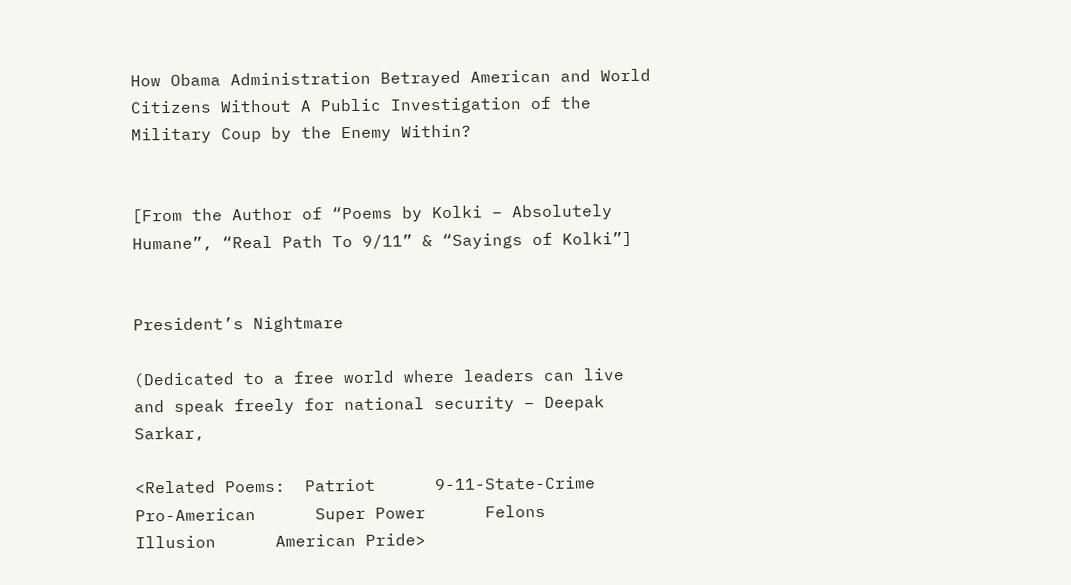How Obama Administration Betrayed American and World Citizens Without A Public Investigation of the Military Coup by the Enemy Within?


[From the Author of “Poems by Kolki – Absolutely Humane”, “Real Path To 9/11” & “Sayings of Kolki”]


President’s Nightmare

(Dedicated to a free world where leaders can live and speak freely for national security – Deepak Sarkar,

<Related Poems:  Patriot      9-11-State-Crime      Pro-American      Super Power      Felons      Illusion      American Pride>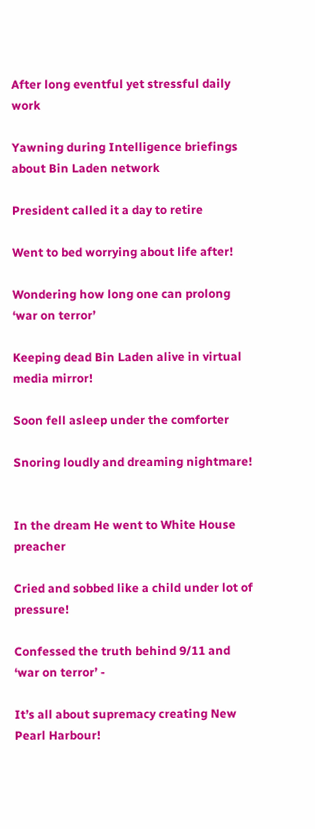After long eventful yet stressful daily work

Yawning during Intelligence briefings about Bin Laden network

President called it a day to retire

Went to bed worrying about life after!

Wondering how long one can prolong ‘war on terror’

Keeping dead Bin Laden alive in virtual media mirror!

Soon fell asleep under the comforter

Snoring loudly and dreaming nightmare!


In the dream He went to White House preacher

Cried and sobbed like a child under lot of pressure!

Confessed the truth behind 9/11 and ‘war on terror’ -

It’s all about supremacy creating New Pearl Harbour!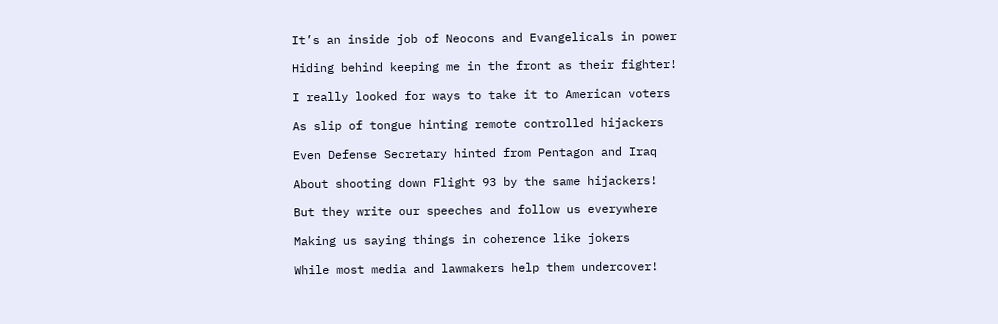It’s an inside job of Neocons and Evangelicals in power

Hiding behind keeping me in the front as their fighter!

I really looked for ways to take it to American voters

As slip of tongue hinting remote controlled hijackers

Even Defense Secretary hinted from Pentagon and Iraq

About shooting down Flight 93 by the same hijackers!

But they write our speeches and follow us everywhere

Making us saying things in coherence like jokers

While most media and lawmakers help them undercover!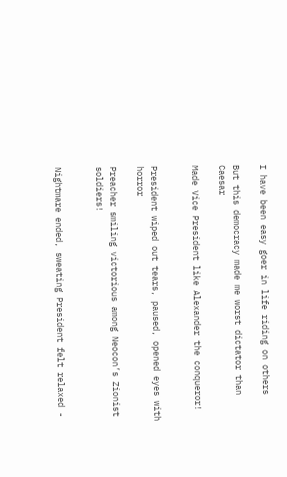I have been easy goer in life riding on others

But this democracy made me worst dictator than Caesar

Made Vice President like Alexander the conqueror!


President wiped out tears, paused, opened eyes with horror

Preacher smiling victorious among Neocon’s Zionist soldiers!


Nightmare ended, sweating President felt relaxed -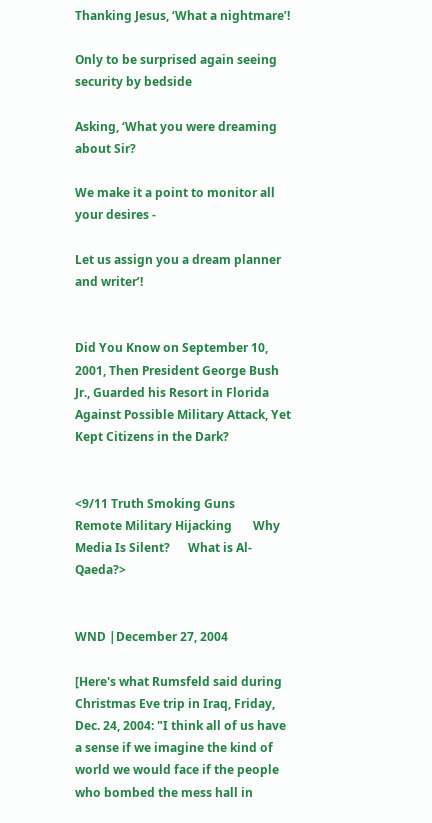Thanking Jesus, ‘What a nightmare’!

Only to be surprised again seeing security by bedside

Asking, ‘What you were dreaming about Sir?

We make it a point to monitor all your desires -

Let us assign you a dream planner and writer’!


Did You Know on September 10, 2001, Then President George Bush Jr., Guarded his Resort in Florida Against Possible Military Attack, Yet Kept Citizens in the Dark?


<9/11 Truth Smoking Guns       Remote Military Hijacking       Why Media Is Silent?      What is Al-Qaeda?>


WND |December 27, 2004

[Here's what Rumsfeld said during Christmas Eve trip in Iraq, Friday, Dec. 24, 2004: "I think all of us have a sense if we imagine the kind of world we would face if the people who bombed the mess hall in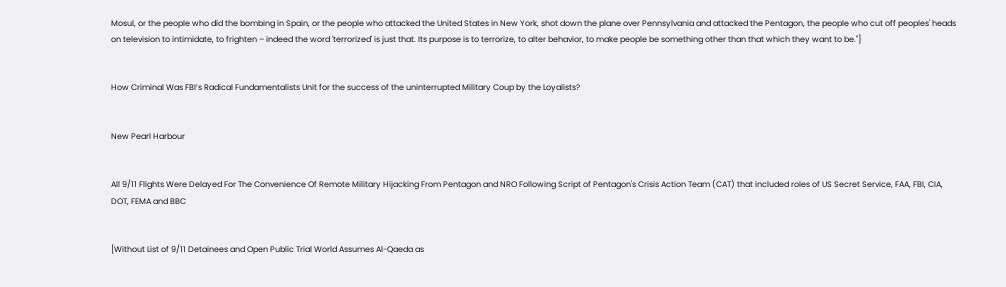Mosul, or the people who did the bombing in Spain, or the people who attacked the United States in New York, shot down the plane over Pennsylvania and attacked the Pentagon, the people who cut off peoples' heads on television to intimidate, to frighten – indeed the word 'terrorized' is just that. Its purpose is to terrorize, to alter behavior, to make people be something other than that which they want to be."]


How Criminal Was FBI’s Radical Fundamentalists Unit for the success of the uninterrupted Military Coup by the Loyalists?


New Pearl Harbour


All 9/11 Flights Were Delayed For The Convenience Of Remote Military Hijacking From Pentagon and NRO Following Script of Pentagon's Crisis Action Team (CAT) that included roles of US Secret Service, FAA, FBI, CIA, DOT, FEMA and BBC


[Without List of 9/11 Detainees and Open Public Trial World Assumes Al-Qaeda as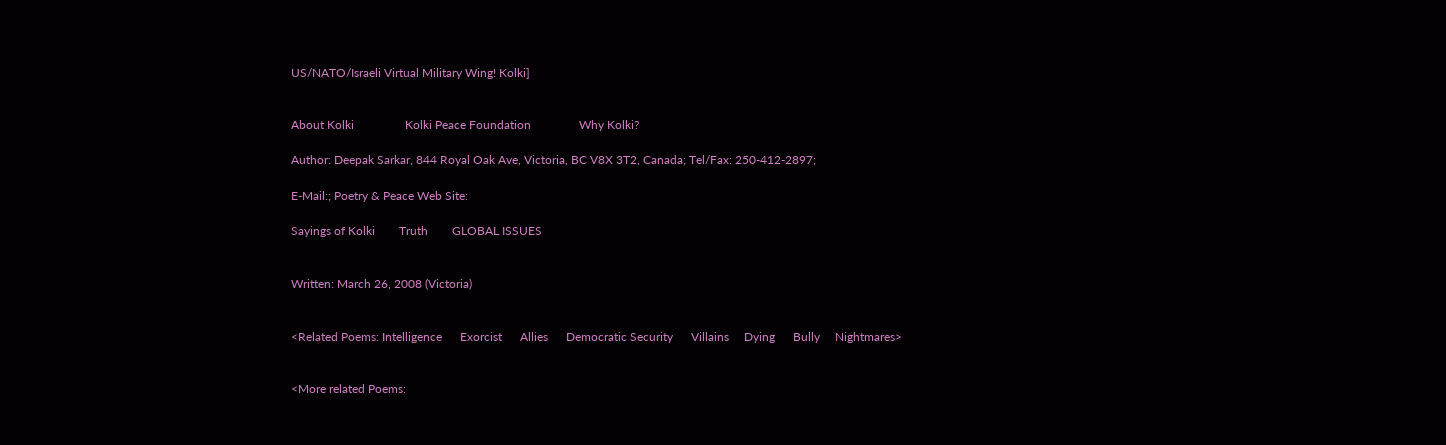US/NATO/Israeli Virtual Military Wing! Kolki]


About Kolki                 Kolki Peace Foundation                Why Kolki?

Author: Deepak Sarkar, 844 Royal Oak Ave, Victoria, BC V8X 3T2, Canada; Tel/Fax: 250-412-2897;

E-Mail:; Poetry & Peace Web Site:

Sayings of Kolki        Truth        GLOBAL ISSUES


Written: March 26, 2008 (Victoria)


<Related Poems: Intelligence      Exorcist      Allies      Democratic Security      Villains     Dying      Bully     Nightmares>


<More related Poems: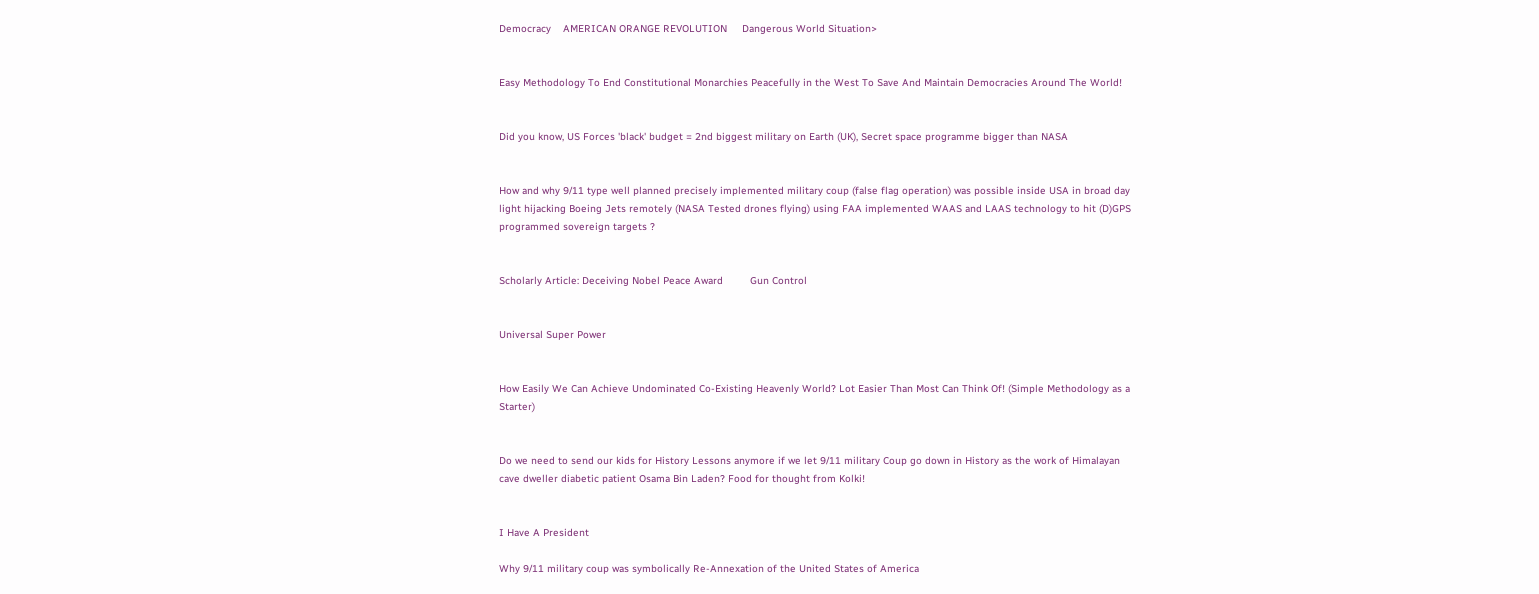Democracy    AMERICAN ORANGE REVOLUTION     Dangerous World Situation>


Easy Methodology To End Constitutional Monarchies Peacefully in the West To Save And Maintain Democracies Around The World!


Did you know, US Forces 'black' budget = 2nd biggest military on Earth (UK), Secret space programme bigger than NASA


How and why 9/11 type well planned precisely implemented military coup (false flag operation) was possible inside USA in broad day light hijacking Boeing Jets remotely (NASA Tested drones flying) using FAA implemented WAAS and LAAS technology to hit (D)GPS programmed sovereign targets ?


Scholarly Article: Deceiving Nobel Peace Award         Gun Control


Universal Super Power


How Easily We Can Achieve Undominated Co-Existing Heavenly World? Lot Easier Than Most Can Think Of! (Simple Methodology as a Starter)


Do we need to send our kids for History Lessons anymore if we let 9/11 military Coup go down in History as the work of Himalayan cave dweller diabetic patient Osama Bin Laden? Food for thought from Kolki!


I Have A President

Why 9/11 military coup was symbolically Re-Annexation of the United States of America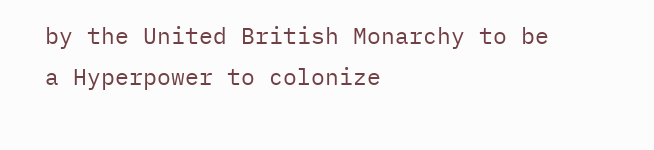by the United British Monarchy to be a Hyperpower to colonize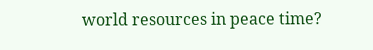world resources in peace time?